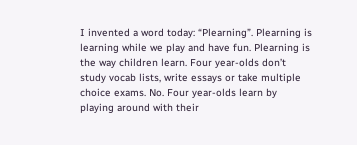I invented a word today: “Plearning”. Plearning is learning while we play and have fun. Plearning is the way children learn. Four year-olds don’t study vocab lists, write essays or take multiple choice exams. No. Four year-olds learn by playing around with their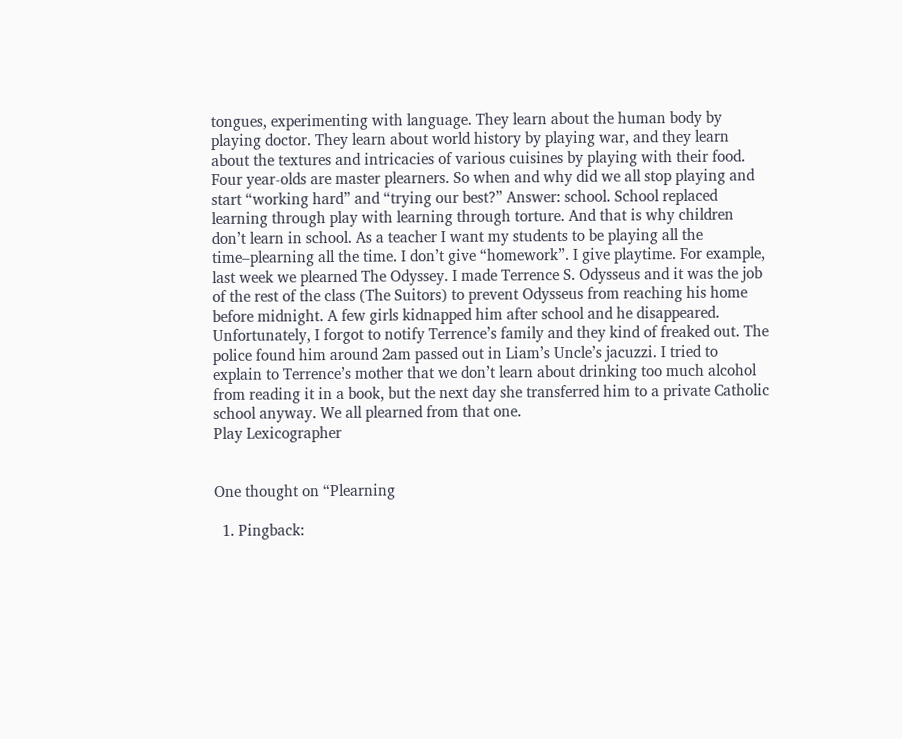tongues, experimenting with language. They learn about the human body by playing doctor. They learn about world history by playing war, and they learn about the textures and intricacies of various cuisines by playing with their food. Four year-olds are master plearners. So when and why did we all stop playing and start “working hard” and “trying our best?” Answer: school. School replaced learning through play with learning through torture. And that is why children don’t learn in school. As a teacher I want my students to be playing all the time–plearning all the time. I don’t give “homework”. I give playtime. For example, last week we plearned The Odyssey. I made Terrence S. Odysseus and it was the job of the rest of the class (The Suitors) to prevent Odysseus from reaching his home before midnight. A few girls kidnapped him after school and he disappeared. Unfortunately, I forgot to notify Terrence’s family and they kind of freaked out. The police found him around 2am passed out in Liam’s Uncle’s jacuzzi. I tried to explain to Terrence’s mother that we don’t learn about drinking too much alcohol from reading it in a book, but the next day she transferred him to a private Catholic school anyway. We all plearned from that one.
Play Lexicographer


One thought on “Plearning

  1. Pingback: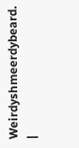Weirdyshmeerdybeard. |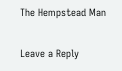The Hempstead Man

Leave a Reply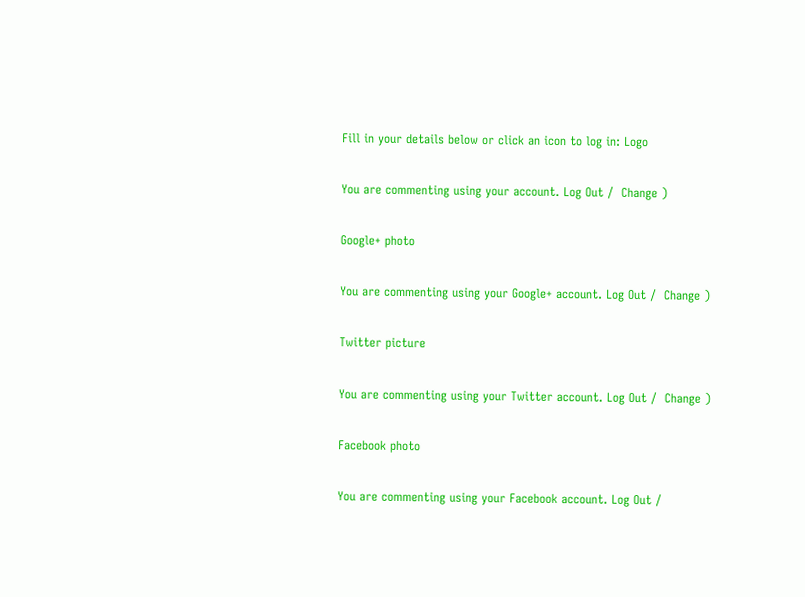Fill in your details below or click an icon to log in: Logo

You are commenting using your account. Log Out /  Change )

Google+ photo

You are commenting using your Google+ account. Log Out /  Change )

Twitter picture

You are commenting using your Twitter account. Log Out /  Change )

Facebook photo

You are commenting using your Facebook account. Log Out /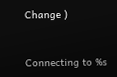Change )


Connecting to %s